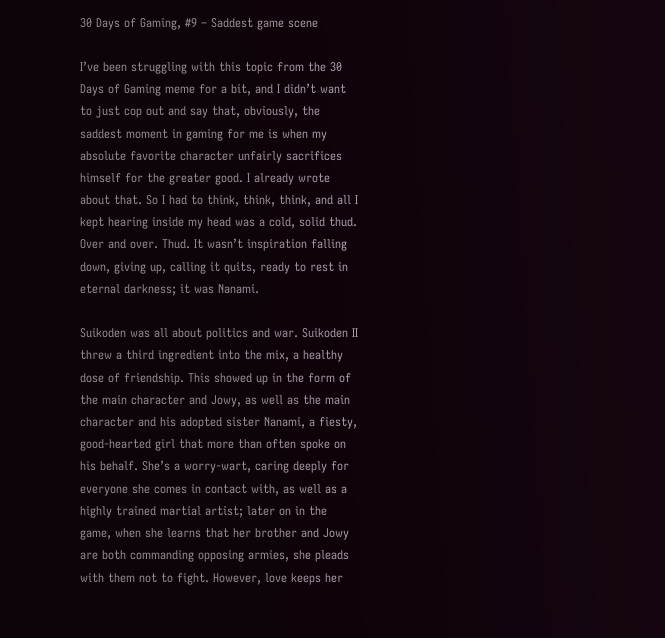30 Days of Gaming, #9 – Saddest game scene

I’ve been struggling with this topic from the 30 Days of Gaming meme for a bit, and I didn’t want to just cop out and say that, obviously, the saddest moment in gaming for me is when my absolute favorite character unfairly sacrifices himself for the greater good. I already wrote about that. So I had to think, think, think, and all I kept hearing inside my head was a cold, solid thud. Over and over. Thud. It wasn’t inspiration falling down, giving up, calling it quits, ready to rest in eternal darkness; it was Nanami.

Suikoden was all about politics and war. Suikoden II threw a third ingredient into the mix, a healthy dose of friendship. This showed up in the form of the main character and Jowy, as well as the main character and his adopted sister Nanami, a fiesty, good-hearted girl that more than often spoke on his behalf. She’s a worry-wart, caring deeply for everyone she comes in contact with, as well as a highly trained martial artist; later on in the game, when she learns that her brother and Jowy are both commanding opposing armies, she pleads with them not to fight. However, love keeps her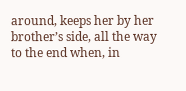around, keeps her by her brother’s side, all the way to the end when, in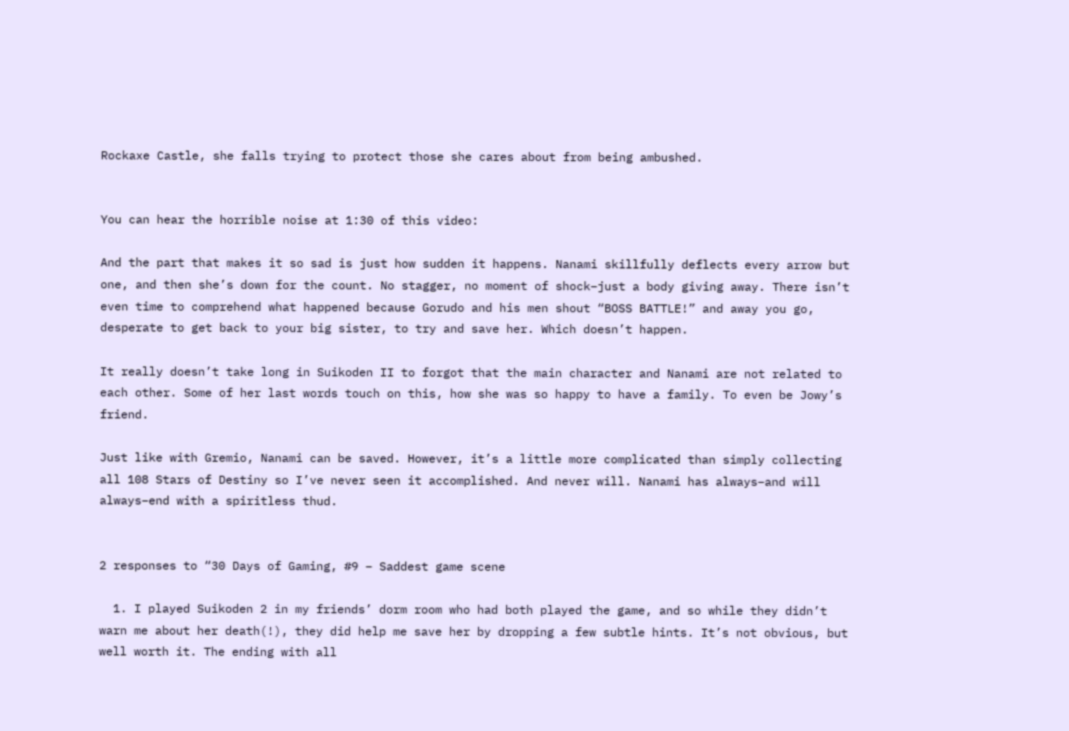Rockaxe Castle, she falls trying to protect those she cares about from being ambushed.


You can hear the horrible noise at 1:30 of this video:

And the part that makes it so sad is just how sudden it happens. Nanami skillfully deflects every arrow but one, and then she’s down for the count. No stagger, no moment of shock–just a body giving away. There isn’t even time to comprehend what happened because Gorudo and his men shout “BOSS BATTLE!” and away you go, desperate to get back to your big sister, to try and save her. Which doesn’t happen.

It really doesn’t take long in Suikoden II to forgot that the main character and Nanami are not related to each other. Some of her last words touch on this, how she was so happy to have a family. To even be Jowy’s friend.

Just like with Gremio, Nanami can be saved. However, it’s a little more complicated than simply collecting all 108 Stars of Destiny so I’ve never seen it accomplished. And never will. Nanami has always–and will always–end with a spiritless thud.


2 responses to “30 Days of Gaming, #9 – Saddest game scene

  1. I played Suikoden 2 in my friends’ dorm room who had both played the game, and so while they didn’t warn me about her death(!), they did help me save her by dropping a few subtle hints. It’s not obvious, but well worth it. The ending with all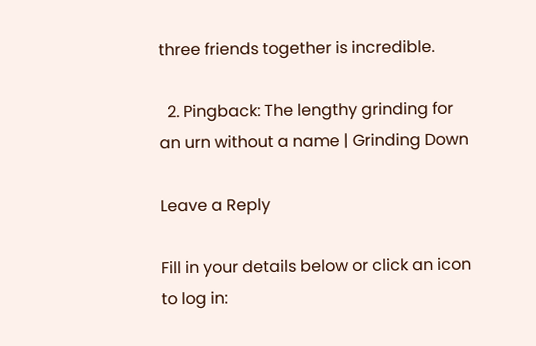three friends together is incredible.

  2. Pingback: The lengthy grinding for an urn without a name | Grinding Down

Leave a Reply

Fill in your details below or click an icon to log in: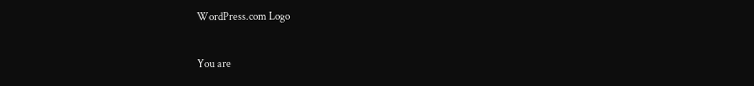WordPress.com Logo

You are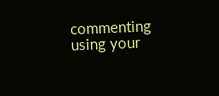commenting using your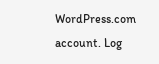WordPress.com account. Log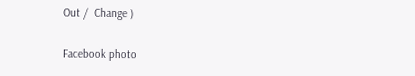Out /  Change )

Facebook photo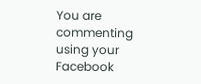You are commenting using your Facebook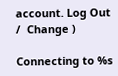account. Log Out /  Change )

Connecting to %s